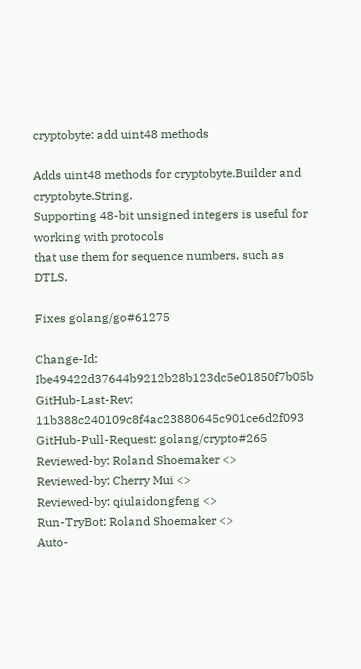cryptobyte: add uint48 methods

Adds uint48 methods for cryptobyte.Builder and cryptobyte.String.
Supporting 48-bit unsigned integers is useful for working with protocols
that use them for sequence numbers, such as DTLS.

Fixes golang/go#61275

Change-Id: Ibe49422d37644b9212b28b123dc5e01850f7b05b
GitHub-Last-Rev: 11b388c240109c8f4ac23880645c901ce6d2f093
GitHub-Pull-Request: golang/crypto#265
Reviewed-by: Roland Shoemaker <>
Reviewed-by: Cherry Mui <>
Reviewed-by: qiulaidongfeng <>
Run-TryBot: Roland Shoemaker <>
Auto-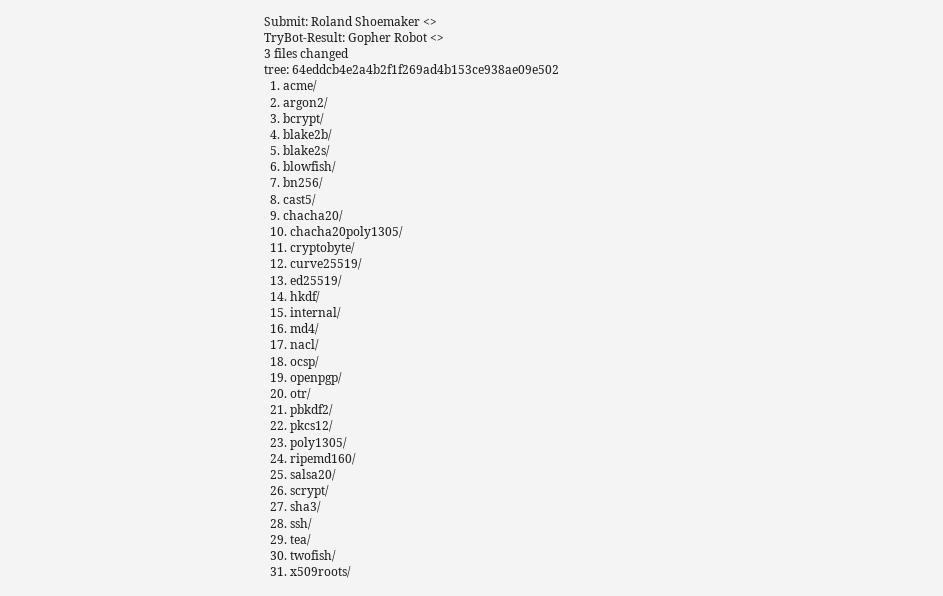Submit: Roland Shoemaker <>
TryBot-Result: Gopher Robot <>
3 files changed
tree: 64eddcb4e2a4b2f1f269ad4b153ce938ae09e502
  1. acme/
  2. argon2/
  3. bcrypt/
  4. blake2b/
  5. blake2s/
  6. blowfish/
  7. bn256/
  8. cast5/
  9. chacha20/
  10. chacha20poly1305/
  11. cryptobyte/
  12. curve25519/
  13. ed25519/
  14. hkdf/
  15. internal/
  16. md4/
  17. nacl/
  18. ocsp/
  19. openpgp/
  20. otr/
  21. pbkdf2/
  22. pkcs12/
  23. poly1305/
  24. ripemd160/
  25. salsa20/
  26. scrypt/
  27. sha3/
  28. ssh/
  29. tea/
  30. twofish/
  31. x509roots/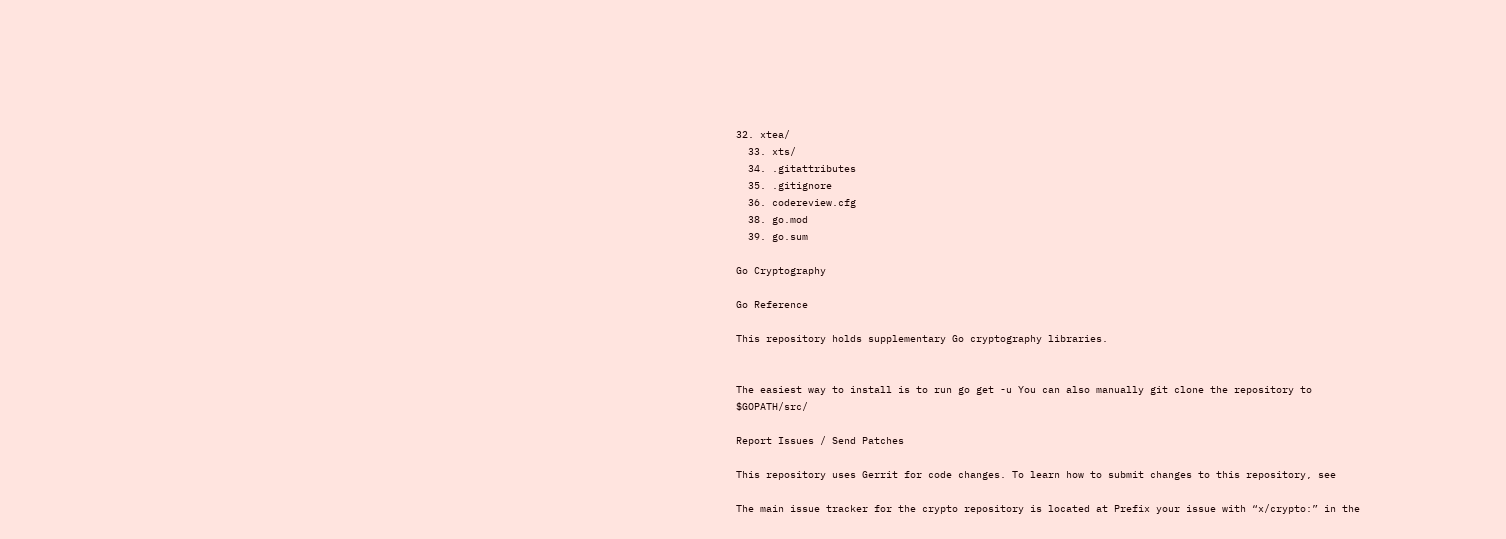32. xtea/
  33. xts/
  34. .gitattributes
  35. .gitignore
  36. codereview.cfg
  38. go.mod
  39. go.sum

Go Cryptography

Go Reference

This repository holds supplementary Go cryptography libraries.


The easiest way to install is to run go get -u You can also manually git clone the repository to $GOPATH/src/

Report Issues / Send Patches

This repository uses Gerrit for code changes. To learn how to submit changes to this repository, see

The main issue tracker for the crypto repository is located at Prefix your issue with “x/crypto:” in the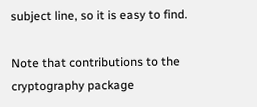subject line, so it is easy to find.

Note that contributions to the cryptography package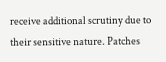receive additional scrutiny due to their sensitive nature. Patches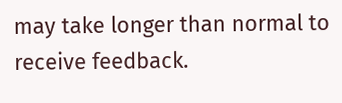may take longer than normal to receive feedback.